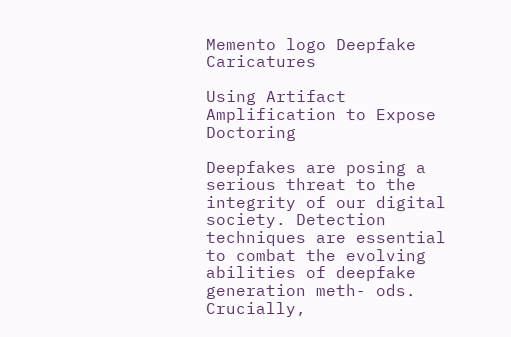Memento logo Deepfake Caricatures

Using Artifact Amplification to Expose Doctoring

Deepfakes are posing a serious threat to the integrity of our digital society. Detection techniques are essential to combat the evolving abilities of deepfake generation meth- ods. Crucially,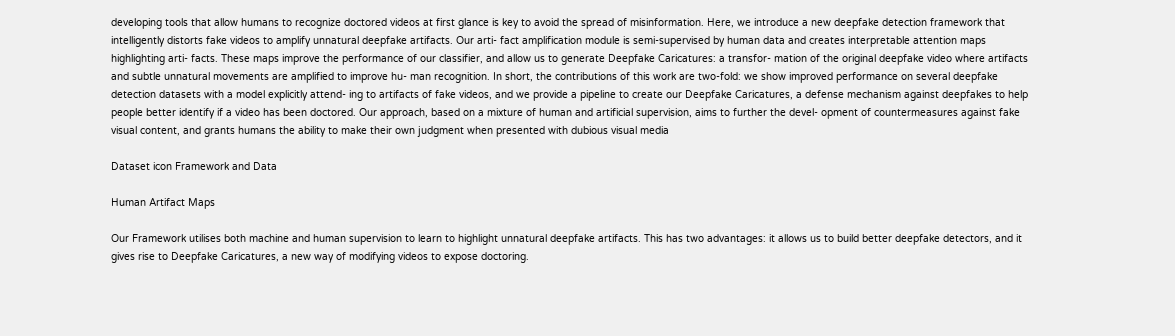developing tools that allow humans to recognize doctored videos at first glance is key to avoid the spread of misinformation. Here, we introduce a new deepfake detection framework that intelligently distorts fake videos to amplify unnatural deepfake artifacts. Our arti- fact amplification module is semi-supervised by human data and creates interpretable attention maps highlighting arti- facts. These maps improve the performance of our classifier, and allow us to generate Deepfake Caricatures: a transfor- mation of the original deepfake video where artifacts and subtle unnatural movements are amplified to improve hu- man recognition. In short, the contributions of this work are two-fold: we show improved performance on several deepfake detection datasets with a model explicitly attend- ing to artifacts of fake videos, and we provide a pipeline to create our Deepfake Caricatures, a defense mechanism against deepfakes to help people better identify if a video has been doctored. Our approach, based on a mixture of human and artificial supervision, aims to further the devel- opment of countermeasures against fake visual content, and grants humans the ability to make their own judgment when presented with dubious visual media

Dataset icon Framework and Data

Human Artifact Maps

Our Framework utilises both machine and human supervision to learn to highlight unnatural deepfake artifacts. This has two advantages: it allows us to build better deepfake detectors, and it gives rise to Deepfake Caricatures, a new way of modifying videos to expose doctoring.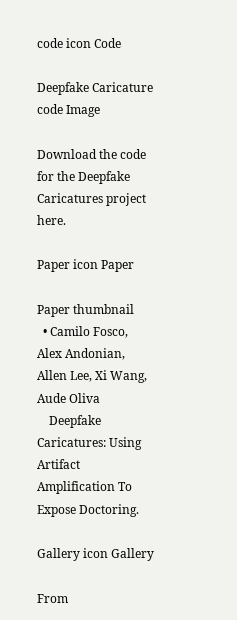code icon Code

Deepfake Caricature code Image

Download the code for the Deepfake Caricatures project here.

Paper icon Paper

Paper thumbnail
  • Camilo Fosco, Alex Andonian, Allen Lee, Xi Wang, Aude Oliva
    Deepfake Caricatures: Using Artifact Amplification To Expose Doctoring.

Gallery icon Gallery

From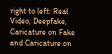right to left: Real Video, Deepfake, Caricature on Fake and Caricature on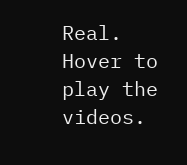Real. Hover to play the videos.